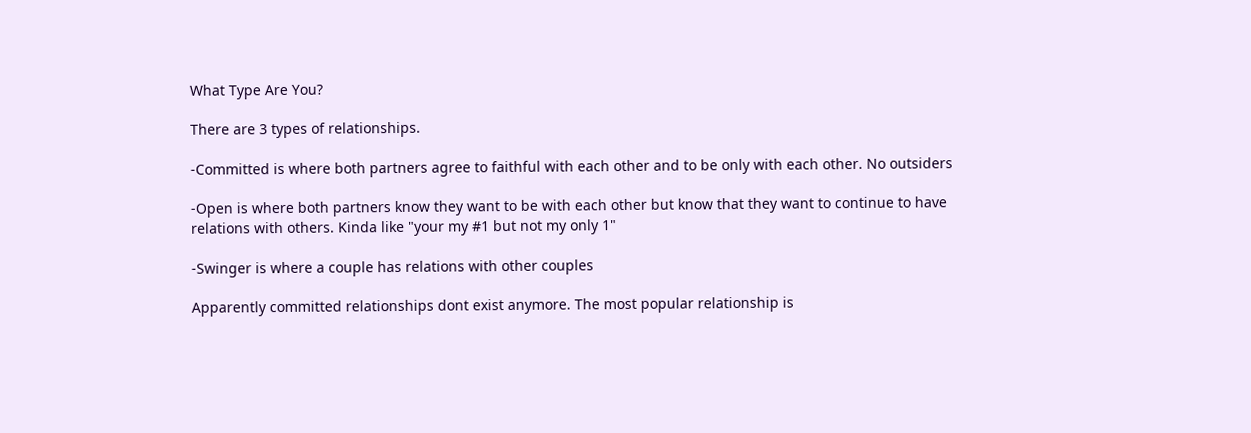What Type Are You?

There are 3 types of relationships.

-Committed is where both partners agree to faithful with each other and to be only with each other. No outsiders

-Open is where both partners know they want to be with each other but know that they want to continue to have relations with others. Kinda like "your my #1 but not my only 1"

-Swinger is where a couple has relations with other couples

Apparently committed relationships dont exist anymore. The most popular relationship is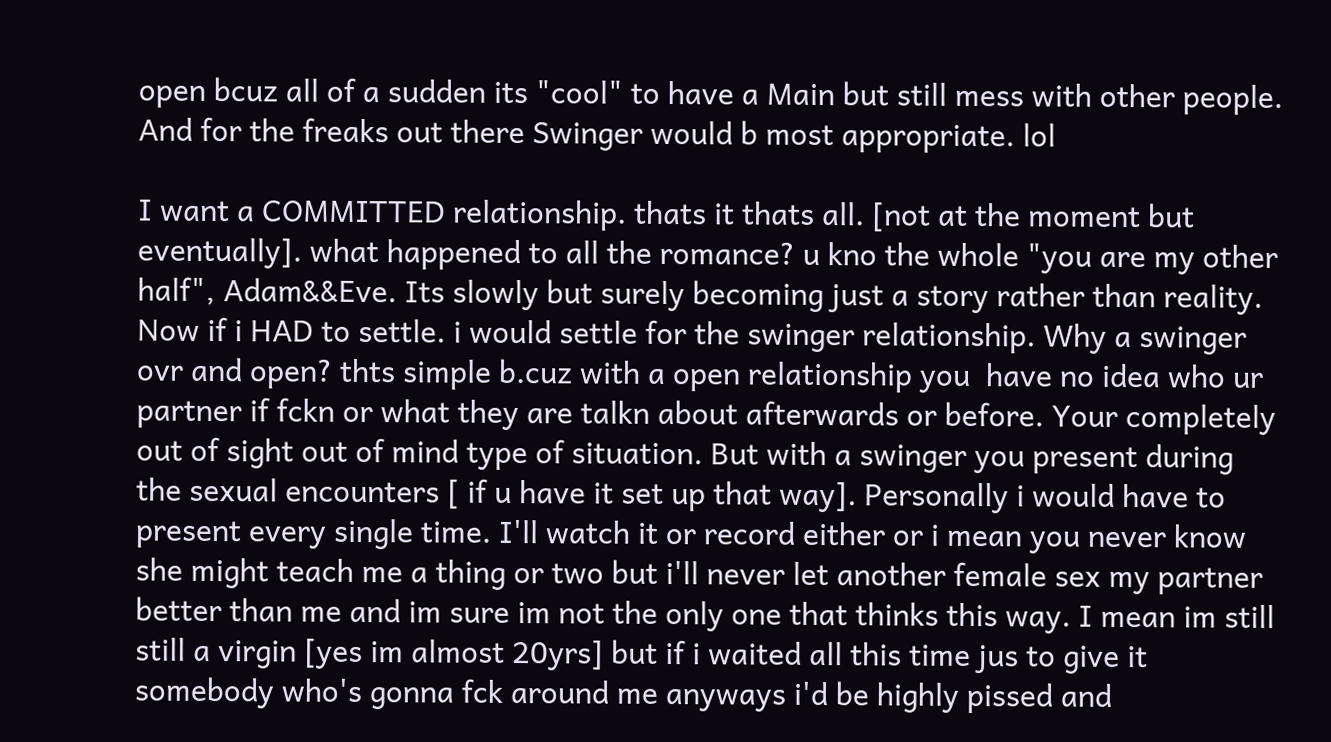open bcuz all of a sudden its "cool" to have a Main but still mess with other people. And for the freaks out there Swinger would b most appropriate. lol

I want a COMMITTED relationship. thats it thats all. [not at the moment but eventually]. what happened to all the romance? u kno the whole "you are my other half", Adam&&Eve. Its slowly but surely becoming just a story rather than reality.
Now if i HAD to settle. i would settle for the swinger relationship. Why a swinger ovr and open? thts simple b.cuz with a open relationship you  have no idea who ur partner if fckn or what they are talkn about afterwards or before. Your completely out of sight out of mind type of situation. But with a swinger you present during the sexual encounters [ if u have it set up that way]. Personally i would have to present every single time. I'll watch it or record either or i mean you never know she might teach me a thing or two but i'll never let another female sex my partner better than me and im sure im not the only one that thinks this way. I mean im still still a virgin [yes im almost 20yrs] but if i waited all this time jus to give it somebody who's gonna fck around me anyways i'd be highly pissed and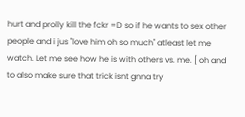hurt and prolly kill the fckr =D so if he wants to sex other people and i jus "love him oh so much" atleast let me watch. Let me see how he is with others vs. me. [ oh and to also make sure that trick isnt gnna try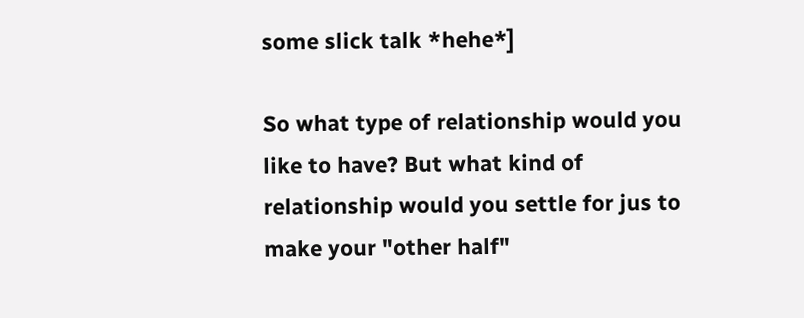some slick talk *hehe*]

So what type of relationship would you like to have? But what kind of relationship would you settle for jus to make your "other half"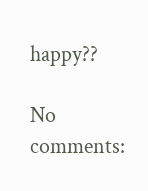happy??

No comments: